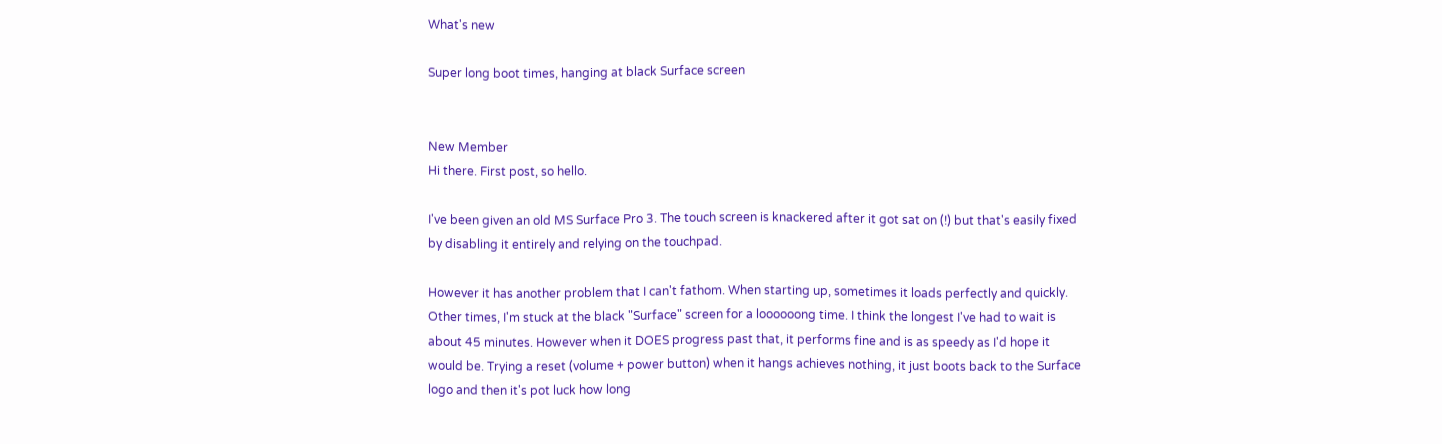What's new

Super long boot times, hanging at black Surface screen


New Member
Hi there. First post, so hello.

I've been given an old MS Surface Pro 3. The touch screen is knackered after it got sat on (!) but that's easily fixed by disabling it entirely and relying on the touchpad.

However it has another problem that I can't fathom. When starting up, sometimes it loads perfectly and quickly. Other times, I'm stuck at the black "Surface" screen for a loooooong time. I think the longest I've had to wait is about 45 minutes. However when it DOES progress past that, it performs fine and is as speedy as I'd hope it would be. Trying a reset (volume + power button) when it hangs achieves nothing, it just boots back to the Surface logo and then it's pot luck how long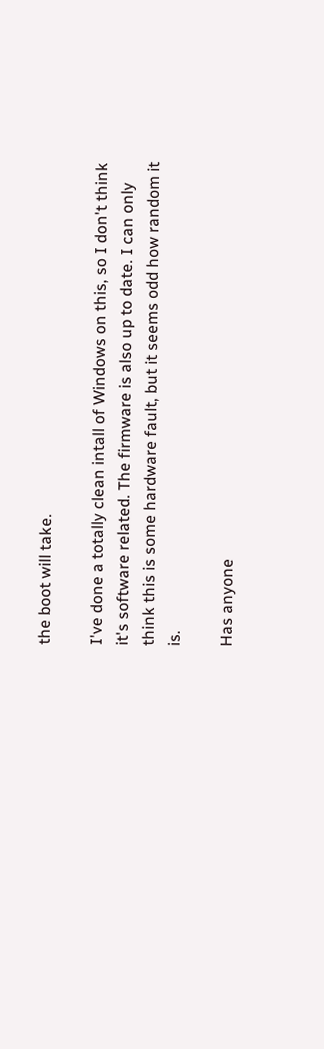the boot will take.

I've done a totally clean intall of Windows on this, so I don't think it's software related. The firmware is also up to date. I can only think this is some hardware fault, but it seems odd how random it is.

Has anyone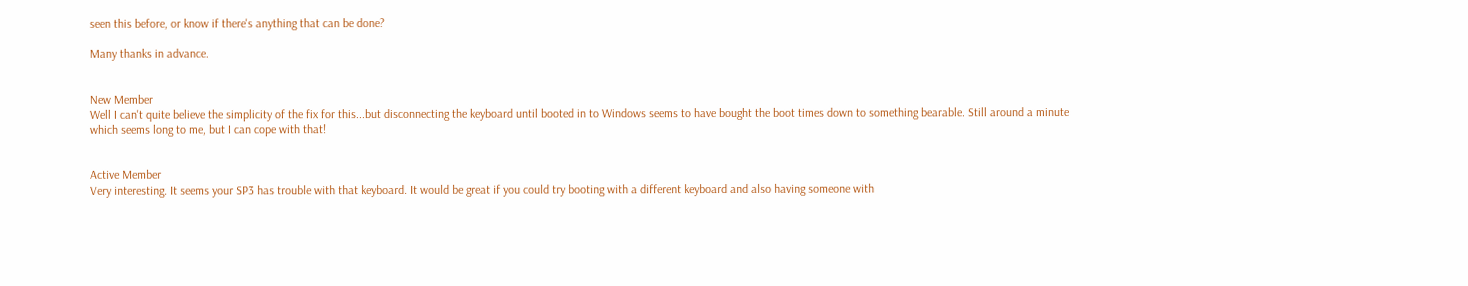seen this before, or know if there's anything that can be done?

Many thanks in advance.


New Member
Well I can't quite believe the simplicity of the fix for this...but disconnecting the keyboard until booted in to Windows seems to have bought the boot times down to something bearable. Still around a minute which seems long to me, but I can cope with that!


Active Member
Very interesting. It seems your SP3 has trouble with that keyboard. It would be great if you could try booting with a different keyboard and also having someone with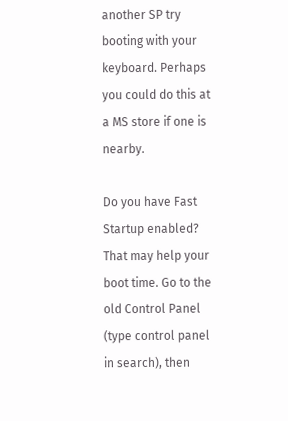another SP try booting with your keyboard. Perhaps you could do this at a MS store if one is nearby.

Do you have Fast Startup enabled? That may help your boot time. Go to the old Control Panel (type control panel in search), then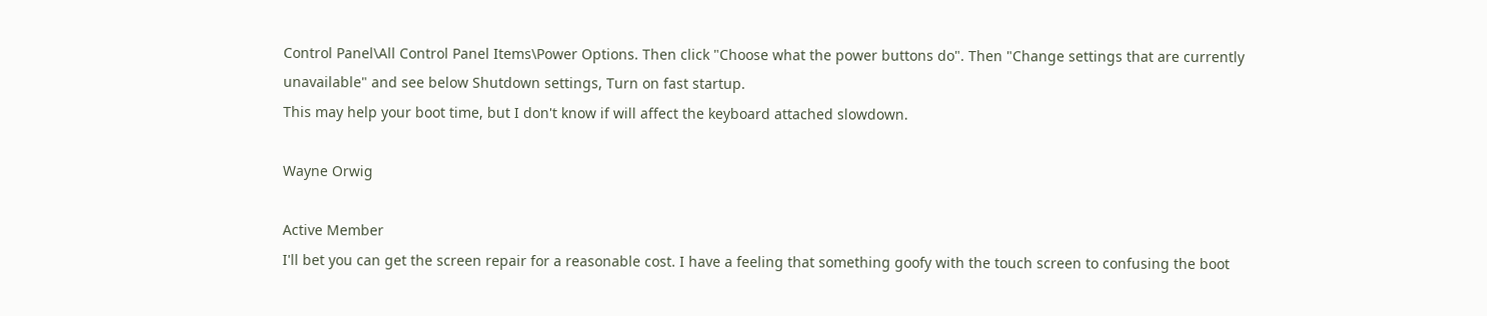Control Panel\All Control Panel Items\Power Options. Then click "Choose what the power buttons do". Then "Change settings that are currently unavailable" and see below Shutdown settings, Turn on fast startup.
This may help your boot time, but I don't know if will affect the keyboard attached slowdown.

Wayne Orwig

Active Member
I'll bet you can get the screen repair for a reasonable cost. I have a feeling that something goofy with the touch screen to confusing the boot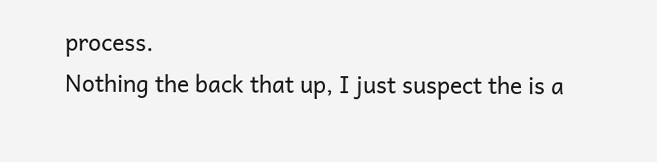process.
Nothing the back that up, I just suspect the is a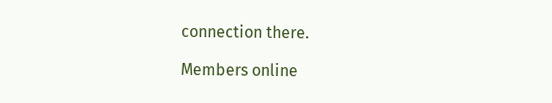connection there.

Members online